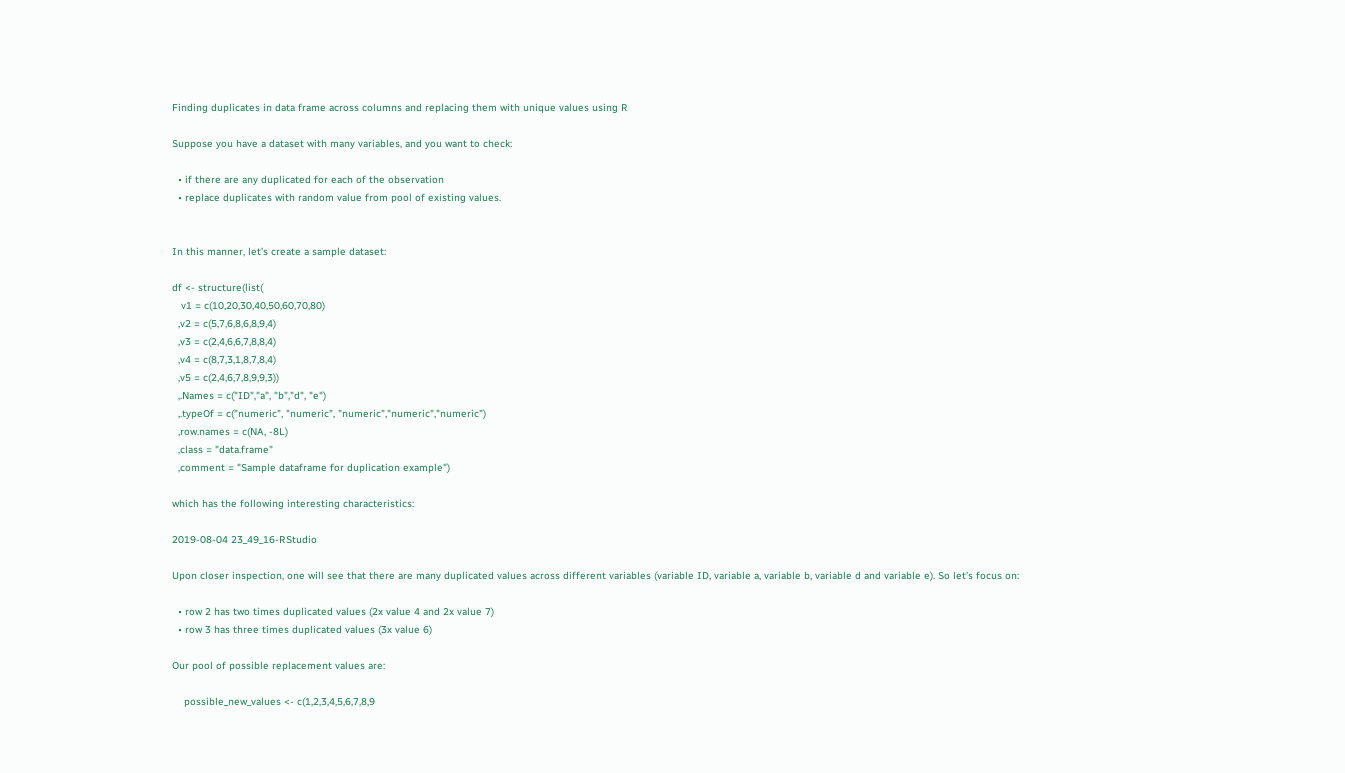Finding duplicates in data frame across columns and replacing them with unique values using R

Suppose you have a dataset with many variables, and you want to check:

  • if there are any duplicated for each of the observation
  • replace duplicates with random value from pool of existing values.


In this manner, let’s create a sample dataset:

df <- structure(list(
   v1 = c(10,20,30,40,50,60,70,80)
  ,v2 = c(5,7,6,8,6,8,9,4)
  ,v3 = c(2,4,6,6,7,8,8,4)
  ,v4 = c(8,7,3,1,8,7,8,4)
  ,v5 = c(2,4,6,7,8,9,9,3))
  ,.Names = c("ID","a", "b","d", "e")
  ,.typeOf = c("numeric", "numeric", "numeric","numeric","numeric")
  ,row.names = c(NA, -8L)
  ,class = "data.frame"
  ,comment = "Sample dataframe for duplication example")

which has the following interesting characteristics:

2019-08-04 23_49_16-RStudio

Upon closer inspection, one will see that there are many duplicated values across different variables (variable ID, variable a, variable b, variable d and variable e). So let’s focus on:

  • row 2 has two times duplicated values (2x value 4 and 2x value 7)
  • row 3 has three times duplicated values (3x value 6)

Our pool of possible replacement values are:

    possible_new_values <- c(1,2,3,4,5,6,7,8,9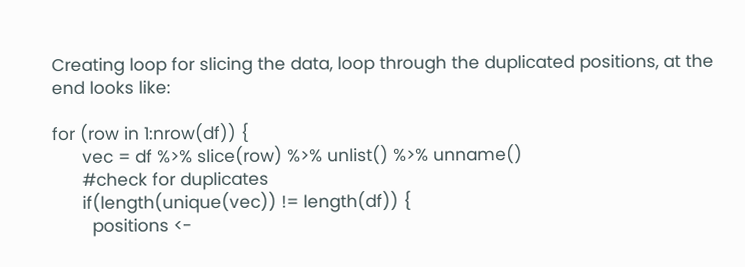Creating loop for slicing the data, loop through the duplicated positions, at the end looks like:

for (row in 1:nrow(df)) {
      vec = df %>% slice(row) %>% unlist() %>% unname()
      #check for duplicates
      if(length(unique(vec)) != length(df)) {
        positions <-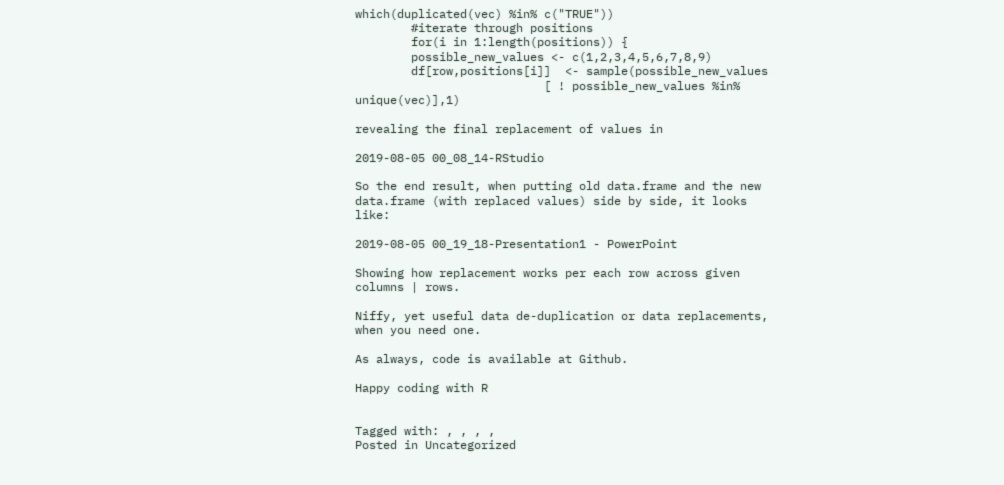which(duplicated(vec) %in% c("TRUE"))
        #iterate through positions
        for(i in 1:length(positions)) {
        possible_new_values <- c(1,2,3,4,5,6,7,8,9)
        df[row,positions[i]]  <- sample(possible_new_values
                           [ ! possible_new_values %in% unique(vec)],1)

revealing the final replacement of values in

2019-08-05 00_08_14-RStudio

So the end result, when putting old data.frame and the new data.frame (with replaced values) side by side, it looks like:

2019-08-05 00_19_18-Presentation1 - PowerPoint

Showing how replacement works per each row across given columns | rows.

Niffy, yet useful data de-duplication or data replacements, when you need one.

As always, code is available at Github.

Happy coding with R


Tagged with: , , , ,
Posted in Uncategorized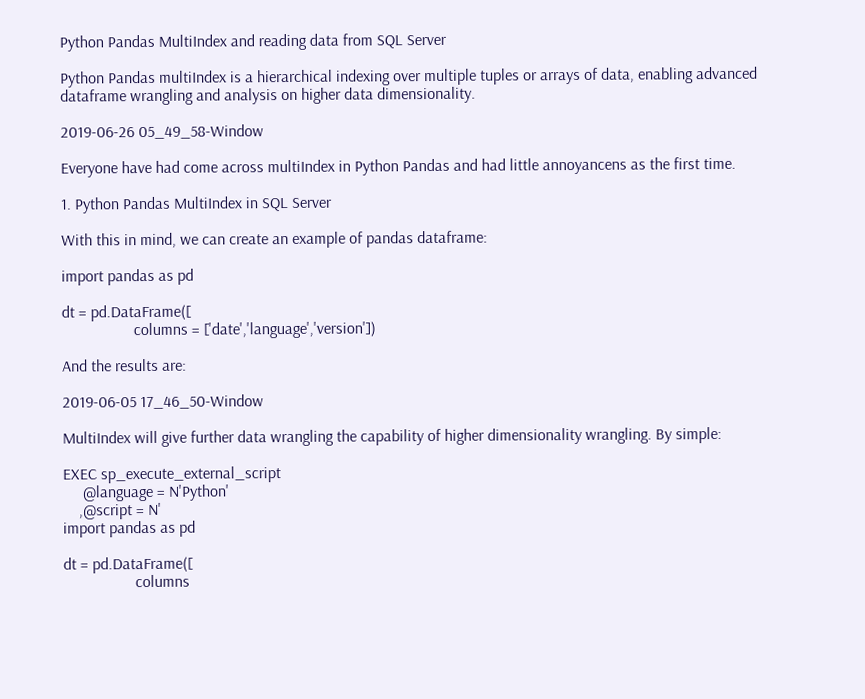Python Pandas MultiIndex and reading data from SQL Server

Python Pandas multiIndex is a hierarchical indexing over multiple tuples or arrays of data, enabling advanced dataframe wrangling and analysis on higher data dimensionality.

2019-06-26 05_49_58-Window

Everyone have had come across multiIndex in Python Pandas and had little annoyancens as the first time.

1. Python Pandas MultiIndex in SQL Server

With this in mind, we can create an example of pandas dataframe:

import pandas as pd

dt = pd.DataFrame([
                  columns = ['date','language','version'])

And the results are:

2019-06-05 17_46_50-Window

MultiIndex will give further data wrangling the capability of higher dimensionality wrangling. By simple:

EXEC sp_execute_external_script
     @language = N'Python'
    ,@script = N'
import pandas as pd

dt = pd.DataFrame([
                  columns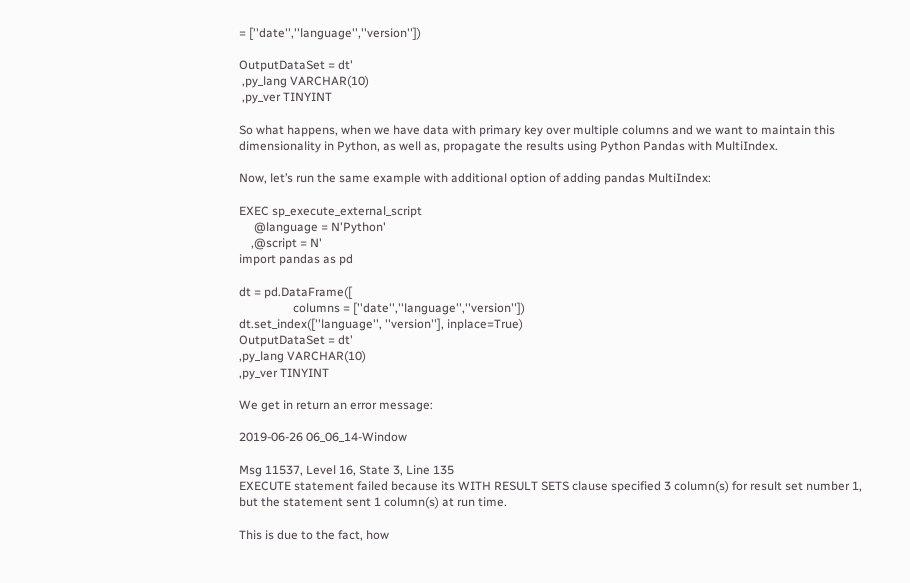= [''date'',''language'',''version''])

OutputDataSet = dt'
 ,py_lang VARCHAR(10)
 ,py_ver TINYINT

So what happens, when we have data with primary key over multiple columns and we want to maintain this dimensionality in Python, as well as, propagate the results using Python Pandas with MultiIndex.

Now, let’s run the same example with additional option of adding pandas MultiIndex:

EXEC sp_execute_external_script
     @language = N'Python'
    ,@script = N'
import pandas as pd

dt = pd.DataFrame([
                  columns = [''date'',''language'',''version''])
dt.set_index([''language'', ''version''], inplace=True)
OutputDataSet = dt'
,py_lang VARCHAR(10)
,py_ver TINYINT

We get in return an error message:

2019-06-26 06_06_14-Window

Msg 11537, Level 16, State 3, Line 135
EXECUTE statement failed because its WITH RESULT SETS clause specified 3 column(s) for result set number 1, but the statement sent 1 column(s) at run time.

This is due to the fact, how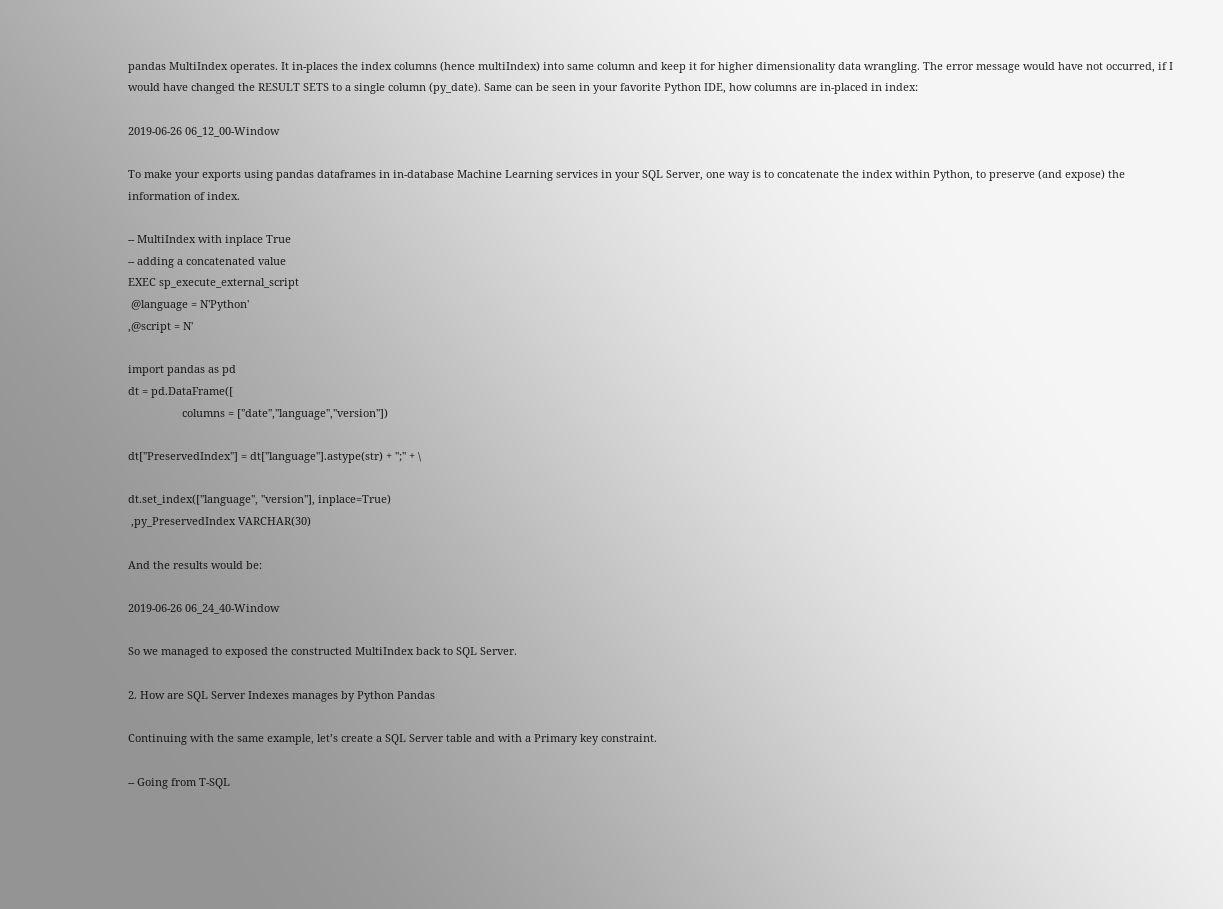pandas MultiIndex operates. It in-places the index columns (hence multiIndex) into same column and keep it for higher dimensionality data wrangling. The error message would have not occurred, if I would have changed the RESULT SETS to a single column (py_date). Same can be seen in your favorite Python IDE, how columns are in-placed in index:

2019-06-26 06_12_00-Window

To make your exports using pandas dataframes in in-database Machine Learning services in your SQL Server, one way is to concatenate the index within Python, to preserve (and expose) the information of index.

-- MultiIndex with inplace True
-- adding a concatenated value
EXEC sp_execute_external_script
 @language = N'Python'
,@script = N'

import pandas as pd
dt = pd.DataFrame([
                  columns = [''date'',''language'',''version''])

dt[''PreservedIndex''] = dt[''language''].astype(str) + '';'' + \

dt.set_index([''language'', ''version''], inplace=True)
 ,py_PreservedIndex VARCHAR(30)

And the results would be:

2019-06-26 06_24_40-Window

So we managed to exposed the constructed MultiIndex back to SQL Server.

2. How are SQL Server Indexes manages by Python Pandas

Continuing with the same example, let’s create a SQL Server table and with a Primary key constraint.

-- Going from T-SQL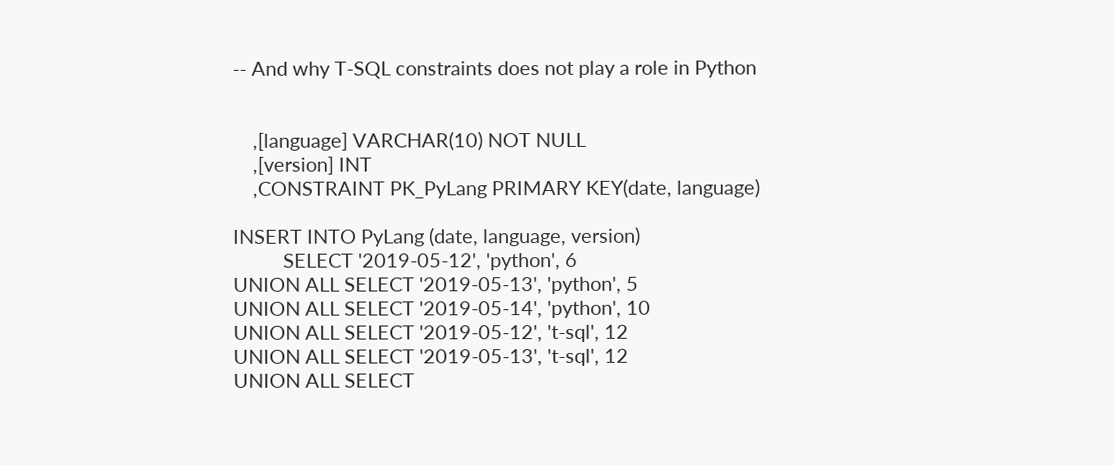-- And why T-SQL constraints does not play a role in Python


    ,[language] VARCHAR(10) NOT NULL
    ,[version] INT
    ,CONSTRAINT PK_PyLang PRIMARY KEY(date, language)

INSERT INTO PyLang (date, language, version)
          SELECT '2019-05-12', 'python', 6
UNION ALL SELECT '2019-05-13', 'python', 5
UNION ALL SELECT '2019-05-14', 'python', 10
UNION ALL SELECT '2019-05-12', 't-sql', 12
UNION ALL SELECT '2019-05-13', 't-sql', 12
UNION ALL SELECT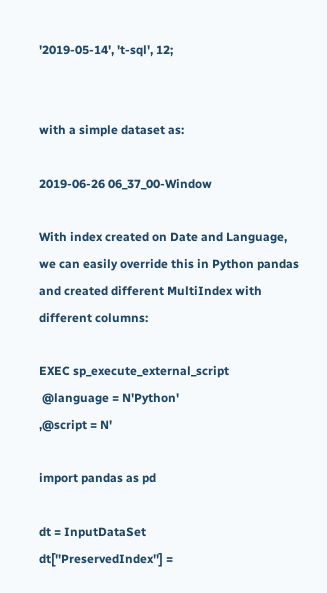'2019-05-14', 't-sql', 12;


with a simple dataset as:

2019-06-26 06_37_00-Window

With index created on Date and Language, we can easily override this in Python pandas and created different MultiIndex with different columns:

EXEC sp_execute_external_script
 @language = N'Python'
,@script = N'

import pandas as pd

dt = InputDataSet
dt[''PreservedIndex''] =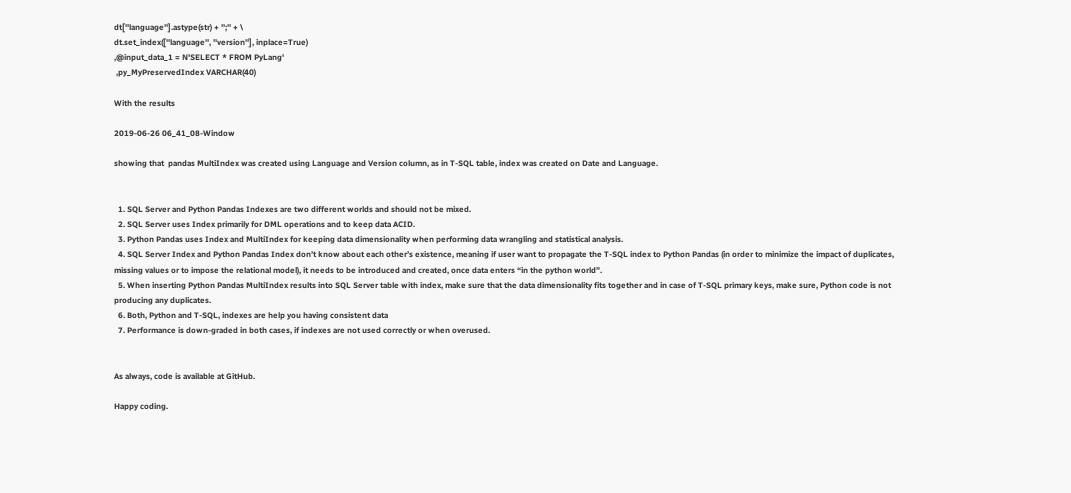dt[''language''].astype(str) + '';'' + \
dt.set_index([''language'', ''version''], inplace=True)
,@input_data_1 = N'SELECT * FROM PyLang'
 ,py_MyPreservedIndex VARCHAR(40)

With the results

2019-06-26 06_41_08-Window

showing that  pandas MultiIndex was created using Language and Version column, as in T-SQL table, index was created on Date and Language.


  1. SQL Server and Python Pandas Indexes are two different worlds and should not be mixed.
  2. SQL Server uses Index primarily for DML operations and to keep data ACID.
  3. Python Pandas uses Index and MultiIndex for keeping data dimensionality when performing data wrangling and statistical analysis.
  4. SQL Server Index and Python Pandas Index don’t know about each other’s existence, meaning if user want to propagate the T-SQL index to Python Pandas (in order to minimize the impact of duplicates, missing values or to impose the relational model), it needs to be introduced and created, once data enters “in the python world”.
  5. When inserting Python Pandas MultiIndex results into SQL Server table with index, make sure that the data dimensionality fits together and in case of T-SQL primary keys, make sure, Python code is not producing any duplicates.
  6. Both, Python and T-SQL, indexes are help you having consistent data
  7. Performance is down-graded in both cases, if indexes are not used correctly or when overused.


As always, code is available at GitHub.

Happy coding.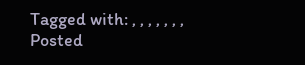Tagged with: , , , , , , ,
Posted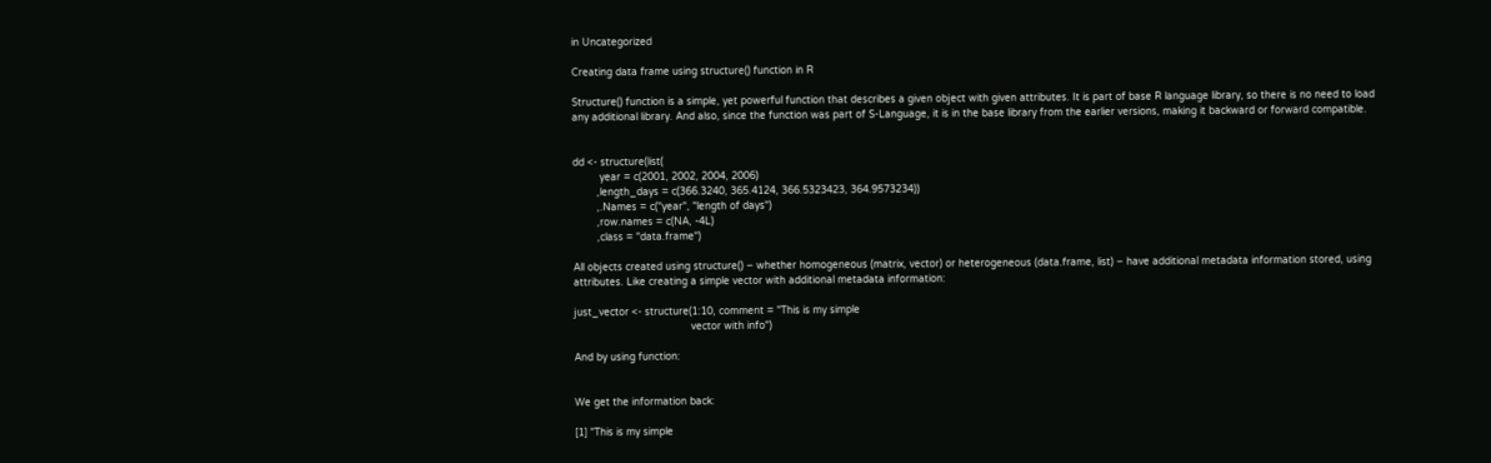in Uncategorized

Creating data frame using structure() function in R

Structure() function is a simple, yet powerful function that describes a given object with given attributes. It is part of base R language library, so there is no need to load any additional library. And also, since the function was part of S-Language, it is in the base library from the earlier versions, making it backward or forward compatible.


dd <- structure(list(
         year = c(2001, 2002, 2004, 2006)
        ,length_days = c(366.3240, 365.4124, 366.5323423, 364.9573234))
        ,.Names = c("year", "length of days")
        ,row.names = c(NA, -4L)
        ,class = "data.frame")

All objects created using structure() – whether homogeneous (matrix, vector) or heterogeneous (data.frame, list) – have additional metadata information stored, using attributes. Like creating a simple vector with additional metadata information:

just_vector <- structure(1:10, comment = "This is my simple
                                       vector with info")

And by using function:


We get the information back:

[1] "This is my simple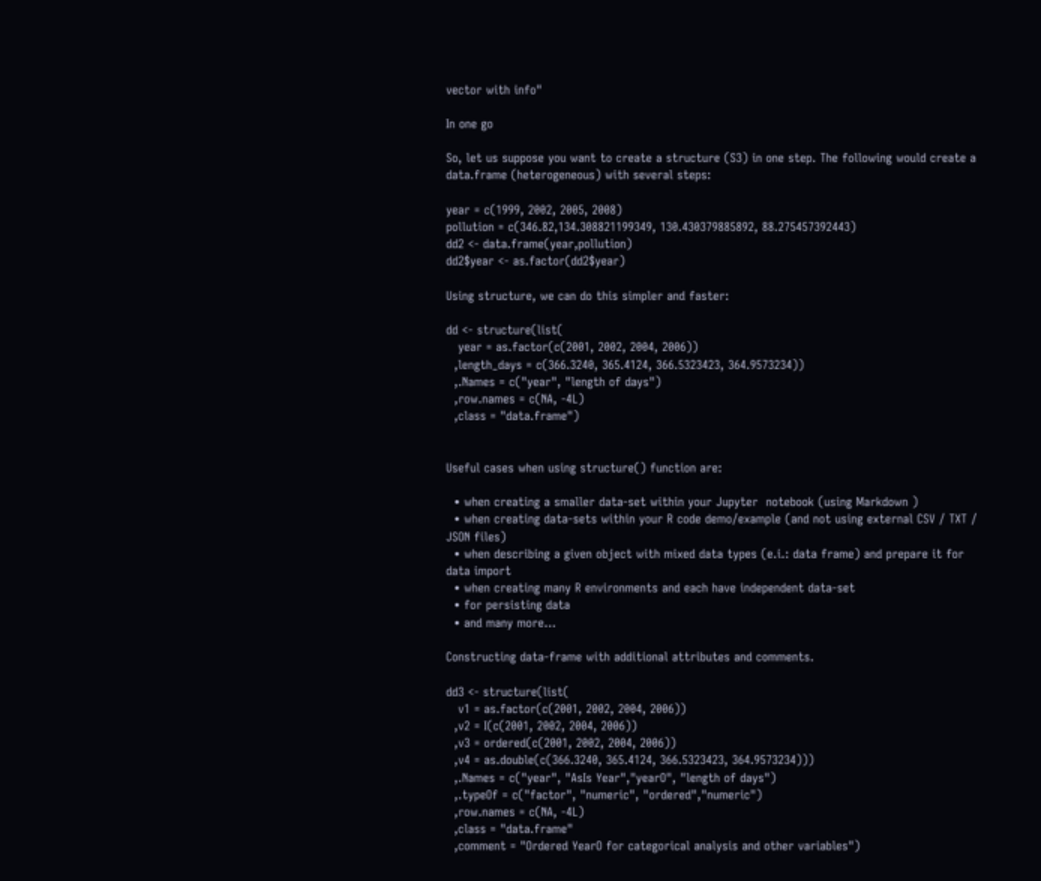vector with info"

In one go

So, let us suppose you want to create a structure (S3) in one step. The following would create a data.frame (heterogeneous) with several steps:

year = c(1999, 2002, 2005, 2008)
pollution = c(346.82,134.308821199349, 130.430379885892, 88.275457392443)
dd2 <- data.frame(year,pollution)
dd2$year <- as.factor(dd2$year)

Using structure, we can do this simpler and faster:

dd <- structure(list(
   year = as.factor(c(2001, 2002, 2004, 2006))
  ,length_days = c(366.3240, 365.4124, 366.5323423, 364.9573234))
  ,.Names = c("year", "length of days")
  ,row.names = c(NA, -4L)
  ,class = "data.frame")


Useful cases when using structure() function are:

  • when creating a smaller data-set within your Jupyter  notebook (using Markdown )
  • when creating data-sets within your R code demo/example (and not using external CSV / TXT / JSON files)
  • when describing a given object with mixed data types (e.i.: data frame) and prepare it for data import
  • when creating many R environments and each have independent data-set
  • for persisting data
  • and many more…

Constructing data-frame with additional attributes and comments.

dd3 <- structure(list(
   v1 = as.factor(c(2001, 2002, 2004, 2006))
  ,v2 = I(c(2001, 2002, 2004, 2006))
  ,v3 = ordered(c(2001, 2002, 2004, 2006))
  ,v4 = as.double(c(366.3240, 365.4124, 366.5323423, 364.9573234)))
  ,.Names = c("year", "AsIs Year","yearO", "length of days")
  ,.typeOf = c("factor", "numeric", "ordered","numeric")
  ,row.names = c(NA, -4L)
  ,class = "data.frame"
  ,comment = "Ordered YearO for categorical analysis and other variables")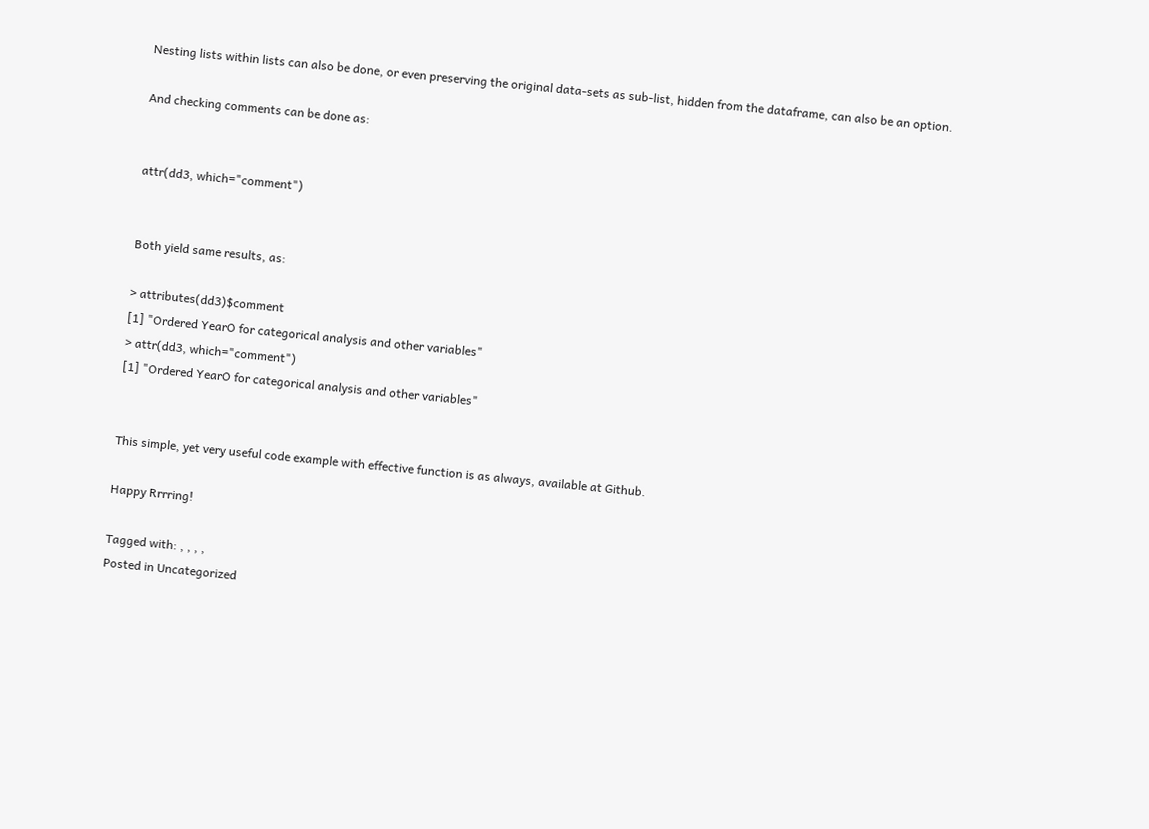Nesting lists within lists can also be done, or even preserving the original data-sets as sub-list, hidden from the dataframe, can also be an option.

And checking comments can be done as:


attr(dd3, which="comment")


Both yield same results, as:

> attributes(dd3)$comment
[1] "Ordered YearO for categorical analysis and other variables"
> attr(dd3, which="comment")
[1] "Ordered YearO for categorical analysis and other variables"


This simple, yet very useful code example with effective function is as always, available at Github.

Happy Rrrring!

Tagged with: , , , ,
Posted in Uncategorized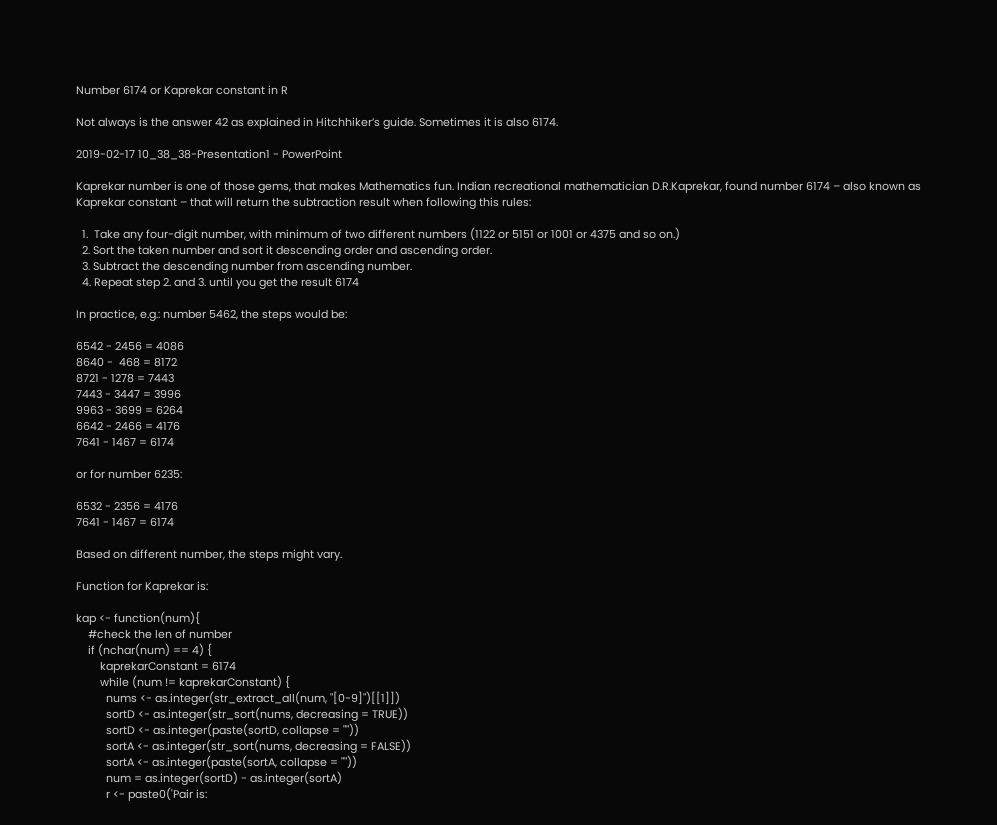Number 6174 or Kaprekar constant in R

Not always is the answer 42 as explained in Hitchhiker’s guide. Sometimes it is also 6174.

2019-02-17 10_38_38-Presentation1 - PowerPoint

Kaprekar number is one of those gems, that makes Mathematics fun. Indian recreational mathematician D.R.Kaprekar, found number 6174 – also known as Kaprekar constant – that will return the subtraction result when following this rules:

  1.  Take any four-digit number, with minimum of two different numbers (1122 or 5151 or 1001 or 4375 and so on.)
  2. Sort the taken number and sort it descending order and ascending order.
  3. Subtract the descending number from ascending number.
  4. Repeat step 2. and 3. until you get the result 6174

In practice, e.g.: number 5462, the steps would be:

6542 - 2456 = 4086
8640 -  468 = 8172
8721 - 1278 = 7443
7443 - 3447 = 3996
9963 - 3699 = 6264
6642 - 2466 = 4176
7641 - 1467 = 6174

or for number 6235:

6532 - 2356 = 4176
7641 - 1467 = 6174

Based on different number, the steps might vary.

Function for Kaprekar is:

kap <- function(num){
    #check the len of number
    if (nchar(num) == 4) {
        kaprekarConstant = 6174
        while (num != kaprekarConstant) {
          nums <- as.integer(str_extract_all(num, "[0-9]")[[1]])
          sortD <- as.integer(str_sort(nums, decreasing = TRUE))
          sortD <- as.integer(paste(sortD, collapse = ""))
          sortA <- as.integer(str_sort(nums, decreasing = FALSE))
          sortA <- as.integer(paste(sortA, collapse = ""))
          num = as.integer(sortD) - as.integer(sortA)
          r <- paste0('Pair is: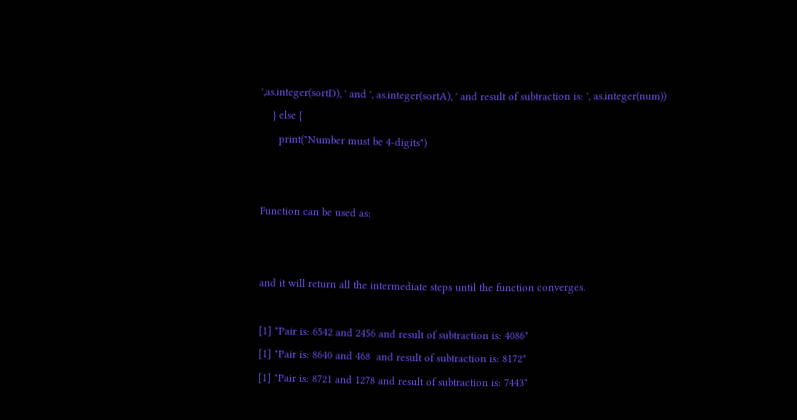',as.integer(sortD), ' and ', as.integer(sortA), ' and result of subtraction is: ', as.integer(num))
    } else {
      print("Number must be 4-digits")


Function can be used as:


and it will return all the intermediate steps until the function converges.

[1] "Pair is: 6542 and 2456 and result of subtraction is: 4086"
[1] "Pair is: 8640 and 468  and result of subtraction is: 8172"
[1] "Pair is: 8721 and 1278 and result of subtraction is: 7443"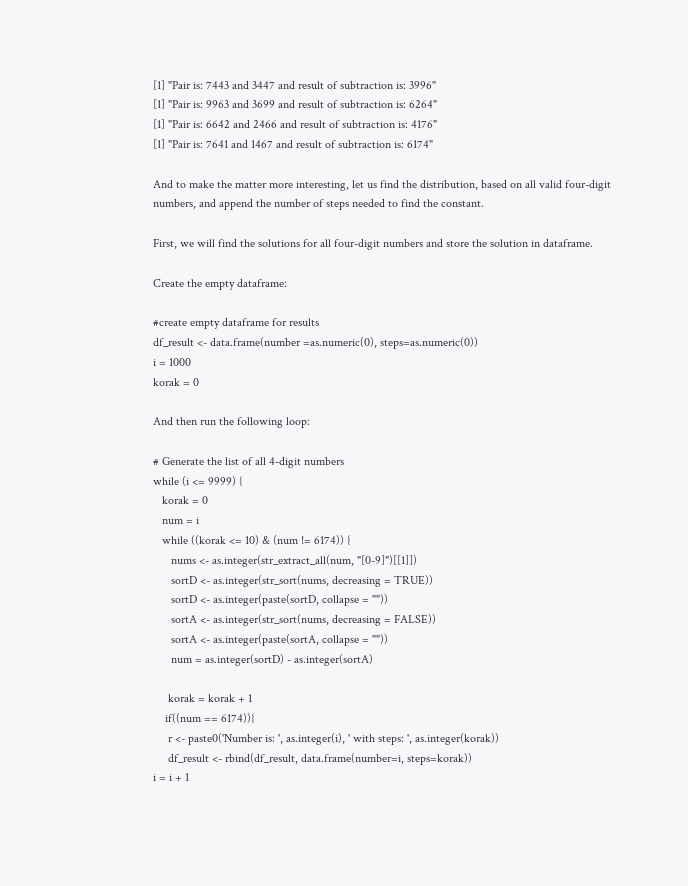[1] "Pair is: 7443 and 3447 and result of subtraction is: 3996"
[1] "Pair is: 9963 and 3699 and result of subtraction is: 6264"
[1] "Pair is: 6642 and 2466 and result of subtraction is: 4176"
[1] "Pair is: 7641 and 1467 and result of subtraction is: 6174"

And to make the matter more interesting, let us find the distribution, based on all valid four-digit numbers, and append the number of steps needed to find the constant.

First, we will find the solutions for all four-digit numbers and store the solution in dataframe.

Create the empty dataframe:

#create empty dataframe for results
df_result <- data.frame(number =as.numeric(0), steps=as.numeric(0))
i = 1000
korak = 0

And then run the following loop:

# Generate the list of all 4-digit numbers
while (i <= 9999) {
   korak = 0
   num = i
   while ((korak <= 10) & (num != 6174)) {
      nums <- as.integer(str_extract_all(num, "[0-9]")[[1]])
      sortD <- as.integer(str_sort(nums, decreasing = TRUE))
      sortD <- as.integer(paste(sortD, collapse = ""))
      sortA <- as.integer(str_sort(nums, decreasing = FALSE))
      sortA <- as.integer(paste(sortA, collapse = ""))
      num = as.integer(sortD) - as.integer(sortA)

     korak = korak + 1
    if((num == 6174)){
     r <- paste0('Number is: ', as.integer(i), ' with steps: ', as.integer(korak))
     df_result <- rbind(df_result, data.frame(number=i, steps=korak))
i = i + 1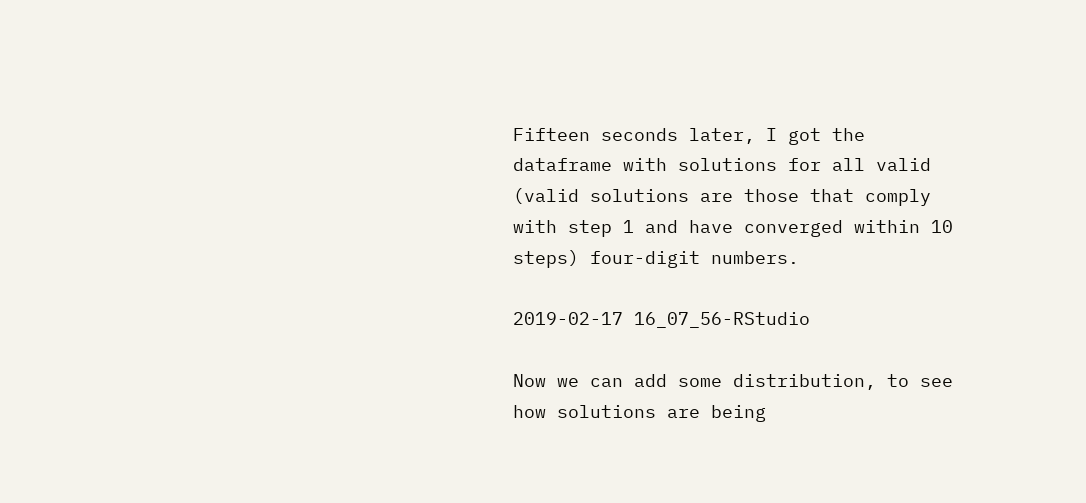Fifteen seconds later, I got the dataframe with solutions for all valid (valid solutions are those that comply with step 1 and have converged within 10 steps) four-digit numbers.

2019-02-17 16_07_56-RStudio

Now we can add some distribution, to see how solutions are being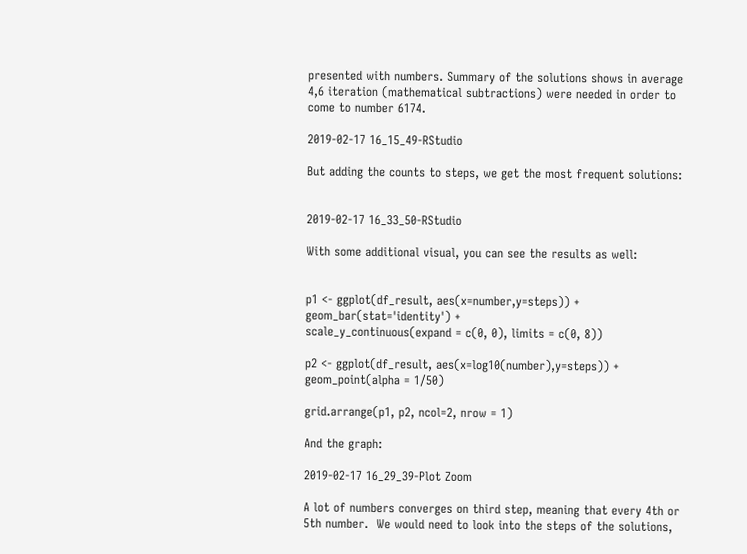presented with numbers. Summary of the solutions shows in average 4,6 iteration (mathematical subtractions) were needed in order to come to number 6174.

2019-02-17 16_15_49-RStudio

But adding the counts to steps, we get the most frequent solutions:


2019-02-17 16_33_50-RStudio

With some additional visual, you can see the results as well:


p1 <- ggplot(df_result, aes(x=number,y=steps)) +
geom_bar(stat='identity') +
scale_y_continuous(expand = c(0, 0), limits = c(0, 8))

p2 <- ggplot(df_result, aes(x=log10(number),y=steps)) +
geom_point(alpha = 1/50)

grid.arrange(p1, p2, ncol=2, nrow = 1)

And the graph:

2019-02-17 16_29_39-Plot Zoom

A lot of numbers converges on third step, meaning that every 4th or 5th number.  We would need to look into the steps of the solutions,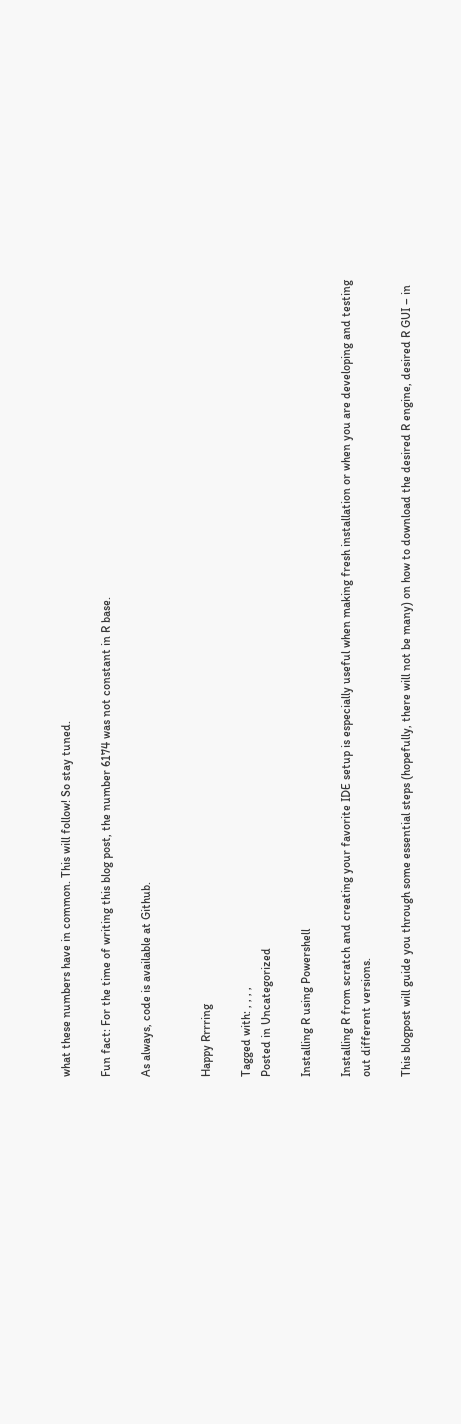what these numbers have in common. This will follow! So stay tuned.

Fun fact: For the time of writing this blog post, the number 6174 was not constant in R base.

As always, code is available at Github.


Happy Rrrring

Tagged with: , , , ,
Posted in Uncategorized

Installing R using Powershell

Installing R from scratch and creating your favorite IDE setup is especially useful when making fresh installation or when you are developing and testing out different versions.

This blogpost will guide you through some essential steps (hopefully, there will not be many) on how to download the desired R engine, desired R GUI – in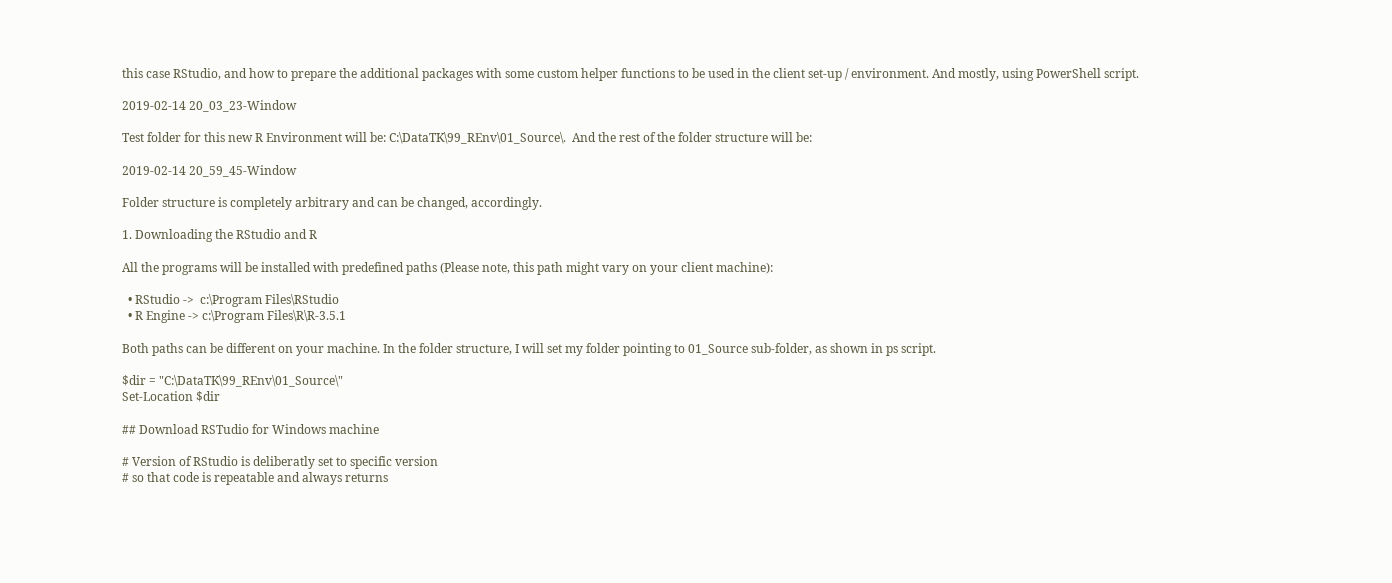this case RStudio, and how to prepare the additional packages with some custom helper functions to be used in the client set-up / environment. And mostly, using PowerShell script.

2019-02-14 20_03_23-Window

Test folder for this new R Environment will be: C:\DataTK\99_REnv\01_Source\.  And the rest of the folder structure will be:

2019-02-14 20_59_45-Window

Folder structure is completely arbitrary and can be changed, accordingly.

1. Downloading the RStudio and R

All the programs will be installed with predefined paths (Please note, this path might vary on your client machine):

  • RStudio ->  c:\Program Files\RStudio
  • R Engine -> c:\Program Files\R\R-3.5.1

Both paths can be different on your machine. In the folder structure, I will set my folder pointing to 01_Source sub-folder, as shown in ps script.

$dir = "C:\DataTK\99_REnv\01_Source\"
Set-Location $dir

## Download RSTudio for Windows machine

# Version of RStudio is deliberatly set to specific version
# so that code is repeatable and always returns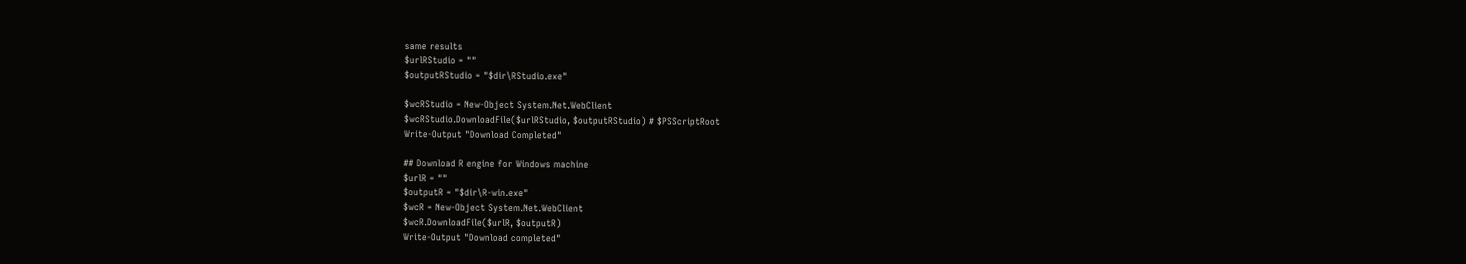same results
$urlRStudio = ""
$outputRStudio = "$dir\RStudio.exe"

$wcRStudio = New-Object System.Net.WebClient
$wcRStudio.DownloadFile($urlRStudio, $outputRStudio) # $PSScriptRoot
Write-Output "Download Completed"

## Download R engine for Windows machine
$urlR = ""
$outputR = "$dir\R-win.exe"
$wcR = New-Object System.Net.WebClient
$wcR.DownloadFile($urlR, $outputR)
Write-Output "Download completed"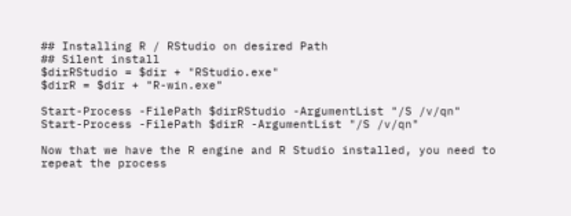## Installing R / RStudio on desired Path
## Silent install
$dirRStudio = $dir + "RStudio.exe"
$dirR = $dir + "R-win.exe"

Start-Process -FilePath $dirRStudio -ArgumentList "/S /v/qn"
Start-Process -FilePath $dirR -ArgumentList "/S /v/qn"

Now that we have the R engine and R Studio installed, you need to repeat the process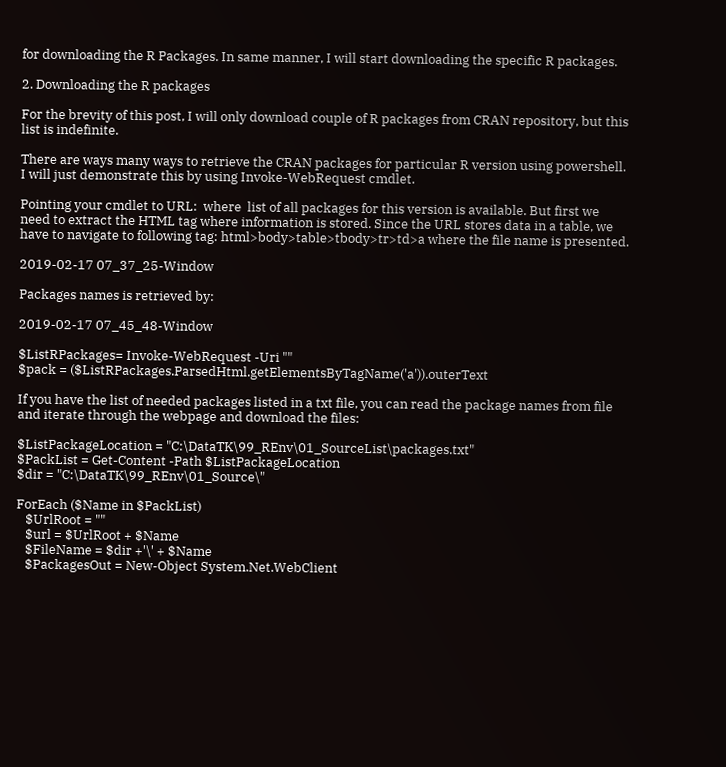for downloading the R Packages. In same manner, I will start downloading the specific R packages.

2. Downloading the R packages

For the brevity of this post, I will only download couple of R packages from CRAN repository, but this list is indefinite.

There are ways many ways to retrieve the CRAN packages for particular R version using powershell. I will just demonstrate this by using Invoke-WebRequest cmdlet.

Pointing your cmdlet to URL:  where  list of all packages for this version is available. But first we need to extract the HTML tag where information is stored. Since the URL stores data in a table, we have to navigate to following tag: html>body>table>tbody>tr>td>a where the file name is presented.

2019-02-17 07_37_25-Window

Packages names is retrieved by:

2019-02-17 07_45_48-Window

$ListRPackages= Invoke-WebRequest -Uri ""
$pack = ($ListRPackages.ParsedHtml.getElementsByTagName('a')).outerText

If you have the list of needed packages listed in a txt file, you can read the package names from file and iterate through the webpage and download the files:

$ListPackageLocation = "C:\DataTK\99_REnv\01_SourceList\packages.txt"
$PackList = Get-Content -Path $ListPackageLocation
$dir = "C:\DataTK\99_REnv\01_Source\"

ForEach ($Name in $PackList)
   $UrlRoot = ""
   $url = $UrlRoot + $Name
   $FileName = $dir +'\' + $Name
   $PackagesOut = New-Object System.Net.WebClient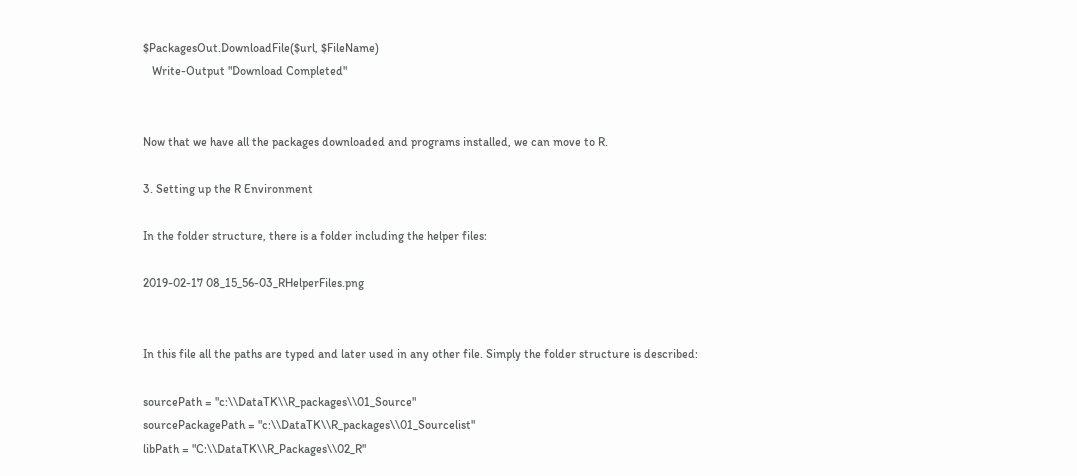$PackagesOut.DownloadFile($url, $FileName)
   Write-Output "Download Completed"


Now that we have all the packages downloaded and programs installed, we can move to R.

3. Setting up the R Environment

In the folder structure, there is a folder including the helper files:

2019-02-17 08_15_56-03_RHelperFiles.png


In this file all the paths are typed and later used in any other file. Simply the folder structure is described:

sourcePath = "c:\\DataTK\\R_packages\\01_Source"
sourcePackagePath = "c:\\DataTK\\R_packages\\01_Sourcelist"
libPath = "C:\\DataTK\\R_Packages\\02_R"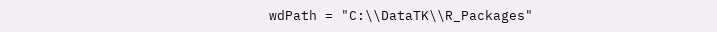wdPath = "C:\\DataTK\\R_Packages"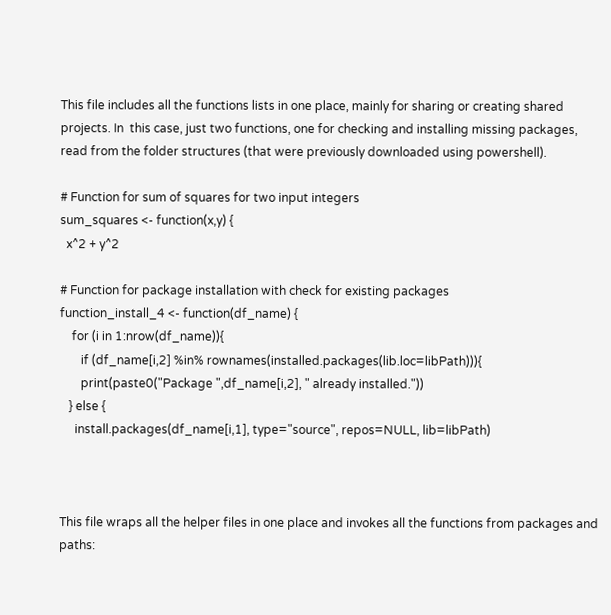This file includes all the functions lists in one place, mainly for sharing or creating shared projects. In  this case, just two functions, one for checking and installing missing packages, read from the folder structures (that were previously downloaded using powershell).

# Function for sum of squares for two input integers
sum_squares <- function(x,y) {
  x^2 + y^2

# Function for package installation with check for existing packages
function_install_4 <- function(df_name) {
    for (i in 1:nrow(df_name)){
       if (df_name[i,2] %in% rownames(installed.packages(lib.loc=libPath))){
       print(paste0("Package ",df_name[i,2], " already installed."))
   } else {
     install.packages(df_name[i,1], type="source", repos=NULL, lib=libPath)



This file wraps all the helper files in one place and invokes all the functions from packages and paths: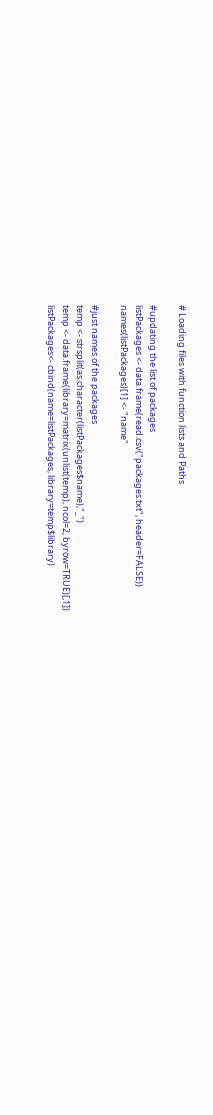# Loading files with function lists and Paths

#updating the list of packages
listPackages <- data.frame(read.csv("packages.txt", header=FALSE))
names(listPackages)[1] <- "name"

#just names of the packages
temp <- strsplit(as.character(listPackages$name),"_")
temp <- data.frame(library=matrix(unlist(temp), ncol=2, byrow=TRUE)[,1])
listPackages<- cbind(name=listPackages, library=temp$library)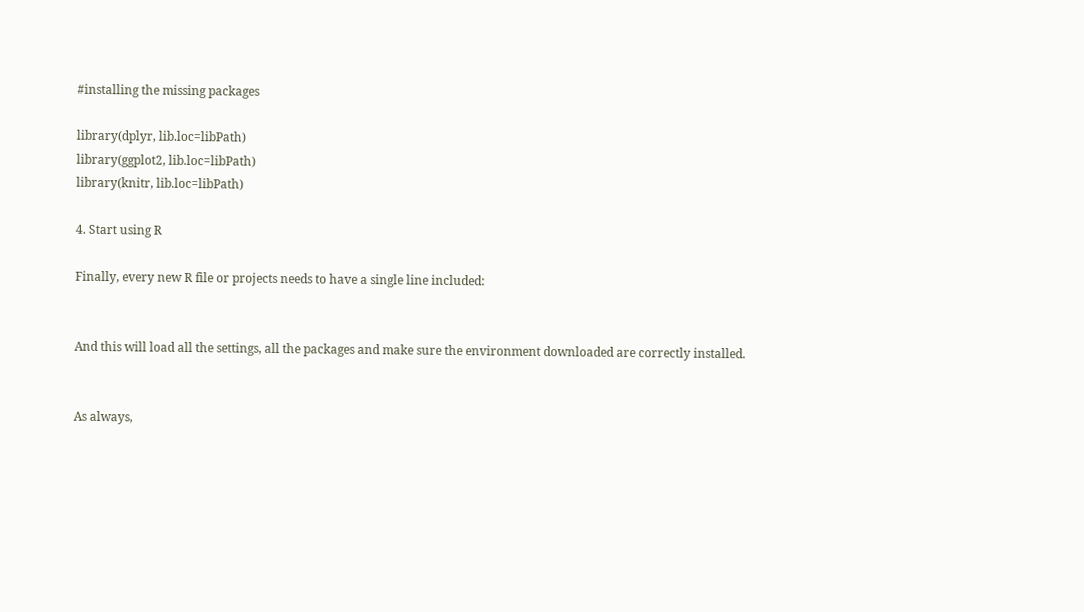#installing the missing packages

library(dplyr, lib.loc=libPath)
library(ggplot2, lib.loc=libPath)
library(knitr, lib.loc=libPath)

4. Start using R

Finally, every new R file or projects needs to have a single line included:


And this will load all the settings, all the packages and make sure the environment downloaded are correctly installed.


As always,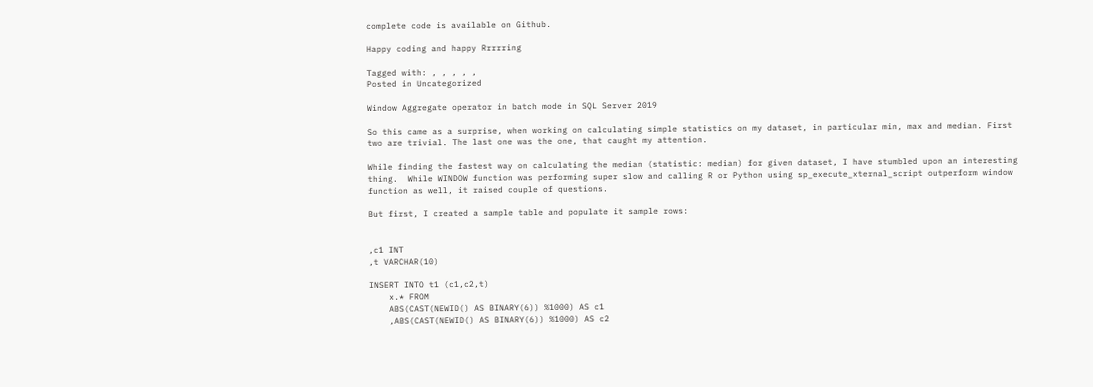complete code is available on Github.

Happy coding and happy Rrrrring

Tagged with: , , , , ,
Posted in Uncategorized

Window Aggregate operator in batch mode in SQL Server 2019

So this came as a surprise, when working on calculating simple statistics on my dataset, in particular min, max and median. First two are trivial. The last one was the one, that caught my attention.

While finding the fastest way on calculating the median (statistic: median) for given dataset, I have stumbled upon an interesting thing.  While WINDOW function was performing super slow and calling R or Python using sp_execute_xternal_script outperform window function as well, it raised couple of questions.

But first, I created a sample table and populate it sample rows:


,c1 INT
,t VARCHAR(10)

INSERT INTO t1 (c1,c2,t)
    x.* FROM
    ABS(CAST(NEWID() AS BINARY(6)) %1000) AS c1
    ,ABS(CAST(NEWID() AS BINARY(6)) %1000) AS c2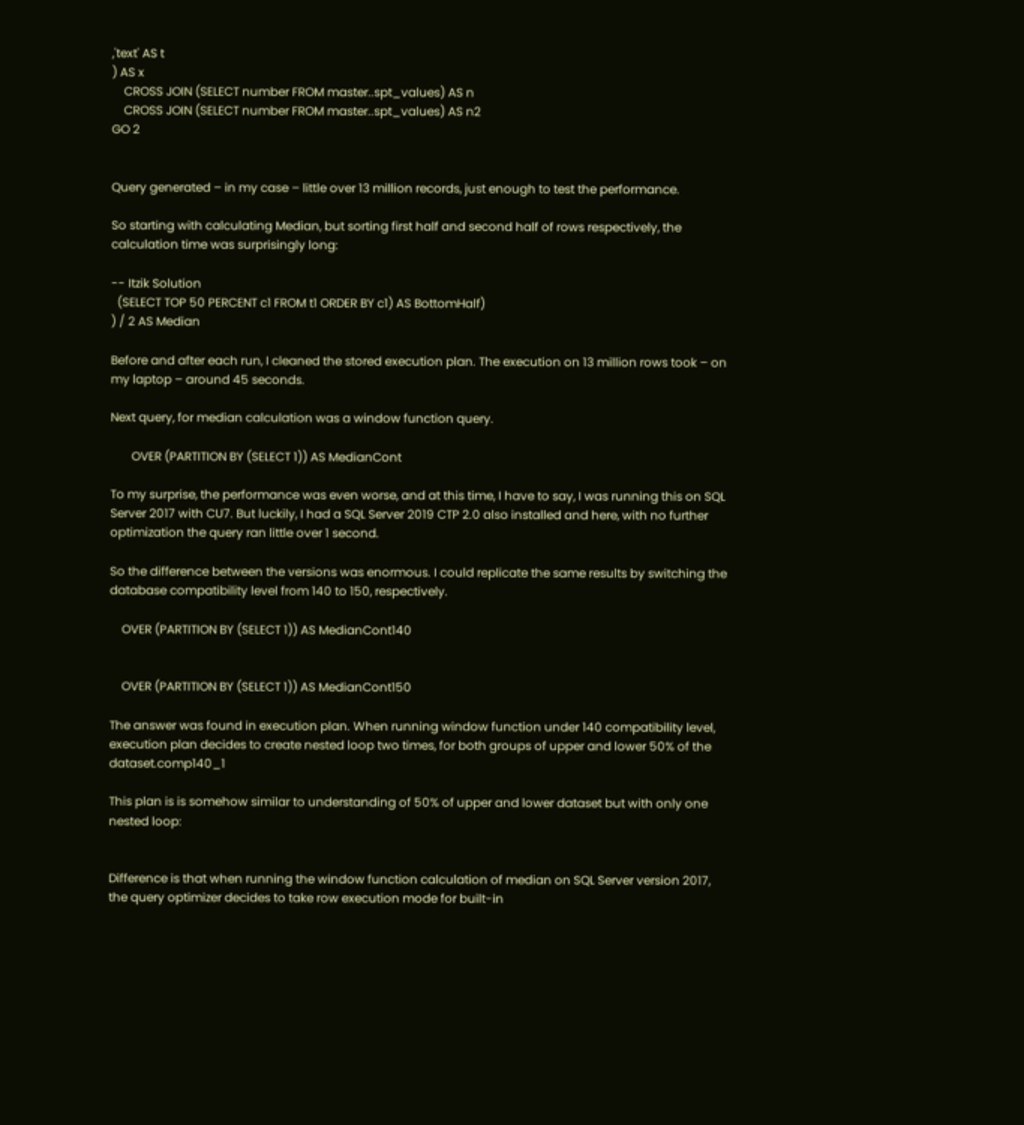,'text' AS t
) AS x
    CROSS JOIN (SELECT number FROM master..spt_values) AS n
    CROSS JOIN (SELECT number FROM master..spt_values) AS n2
GO 2


Query generated – in my case – little over 13 million records, just enough to test the performance.

So starting with calculating Median, but sorting first half and second half of rows respectively, the calculation time was surprisingly long:

-- Itzik Solution
  (SELECT TOP 50 PERCENT c1 FROM t1 ORDER BY c1) AS BottomHalf)
) / 2 AS Median

Before and after each run, I cleaned the stored execution plan. The execution on 13 million rows took – on my laptop – around 45 seconds.

Next query, for median calculation was a window function query.

       OVER (PARTITION BY (SELECT 1)) AS MedianCont

To my surprise, the performance was even worse, and at this time, I have to say, I was running this on SQL Server 2017 with CU7. But luckily, I had a SQL Server 2019 CTP 2.0 also installed and here, with no further optimization the query ran little over 1 second.

So the difference between the versions was enormous. I could replicate the same results by switching the database compatibility level from 140 to 150, respectively.

    OVER (PARTITION BY (SELECT 1)) AS MedianCont140


    OVER (PARTITION BY (SELECT 1)) AS MedianCont150

The answer was found in execution plan. When running window function under 140 compatibility level, execution plan decides to create nested loop two times, for both groups of upper and lower 50% of the dataset.comp140_1

This plan is is somehow similar to understanding of 50% of upper and lower dataset but with only one nested loop:


Difference is that when running the window function calculation of median on SQL Server version 2017, the query optimizer decides to take row execution mode for built-in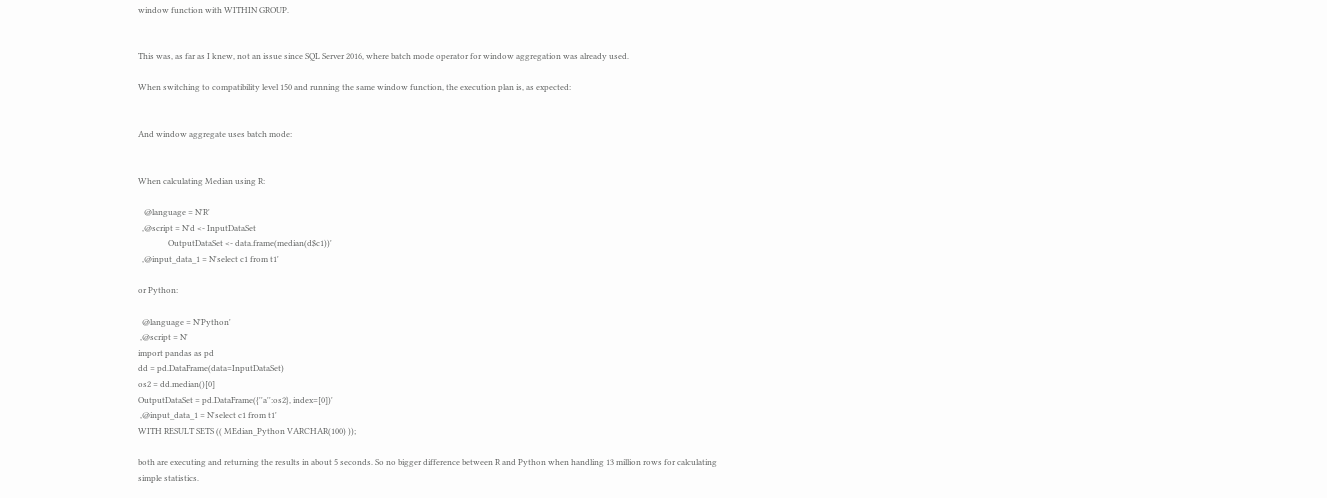window function with WITHIN GROUP.


This was, as far as I knew, not an issue since SQL Server 2016, where batch mode operator for window aggregation was already used.

When switching to compatibility level 150 and running the same window function, the execution plan is, as expected:


And window aggregate uses batch mode:


When calculating Median using R:

   @language = N'R'
  ,@script = N'd <- InputDataSet
               OutputDataSet <- data.frame(median(d$c1))'
  ,@input_data_1 = N'select c1 from t1'

or Python:

  @language = N'Python'
 ,@script = N'
import pandas as pd
dd = pd.DataFrame(data=InputDataSet)
os2 = dd.median()[0]
OutputDataSet = pd.DataFrame({''a'':os2}, index=[0])'
 ,@input_data_1 = N'select c1 from t1'
WITH RESULT SETS (( MEdian_Python VARCHAR(100) ));

both are executing and returning the results in about 5 seconds. So no bigger difference between R and Python when handling 13 million rows for calculating simple statistics.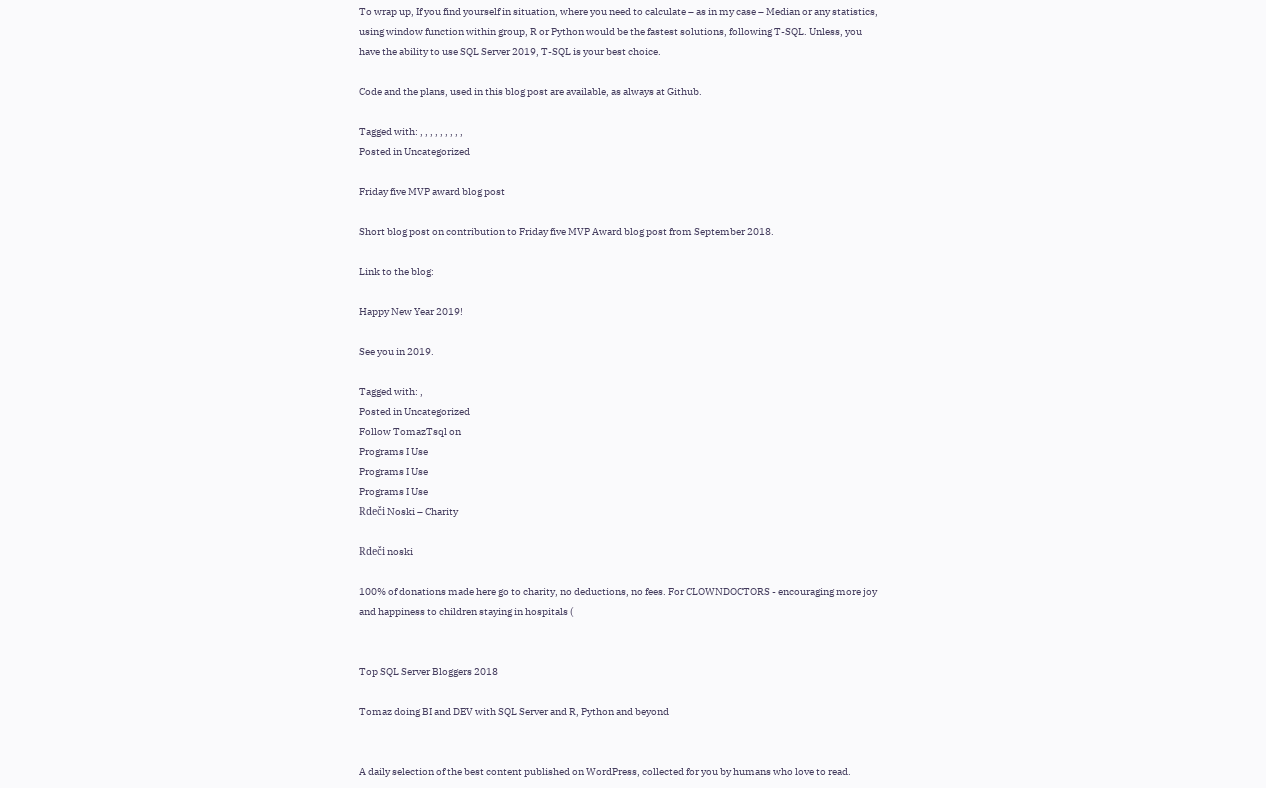To wrap up, If you find yourself in situation, where you need to calculate – as in my case – Median or any statistics, using window function within group, R or Python would be the fastest solutions, following T-SQL. Unless, you have the ability to use SQL Server 2019, T-SQL is your best choice.

Code and the plans, used in this blog post are available, as always at Github.

Tagged with: , , , , , , , , ,
Posted in Uncategorized

Friday five MVP award blog post

Short blog post on contribution to Friday five MVP Award blog post from September 2018.

Link to the blog:

Happy New Year 2019!

See you in 2019.

Tagged with: ,
Posted in Uncategorized
Follow TomazTsql on
Programs I Use
Programs I Use
Programs I Use
Rdeči Noski – Charity

Rdeči noski

100% of donations made here go to charity, no deductions, no fees. For CLOWNDOCTORS - encouraging more joy and happiness to children staying in hospitals (


Top SQL Server Bloggers 2018

Tomaz doing BI and DEV with SQL Server and R, Python and beyond


A daily selection of the best content published on WordPress, collected for you by humans who love to read.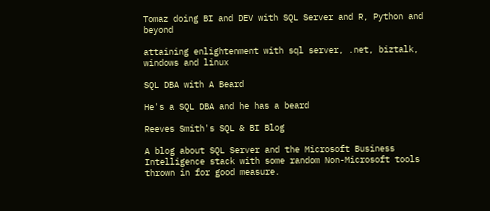Tomaz doing BI and DEV with SQL Server and R, Python and beyond

attaining enlightenment with sql server, .net, biztalk, windows and linux

SQL DBA with A Beard

He's a SQL DBA and he has a beard

Reeves Smith's SQL & BI Blog

A blog about SQL Server and the Microsoft Business Intelligence stack with some random Non-Microsoft tools thrown in for good measure.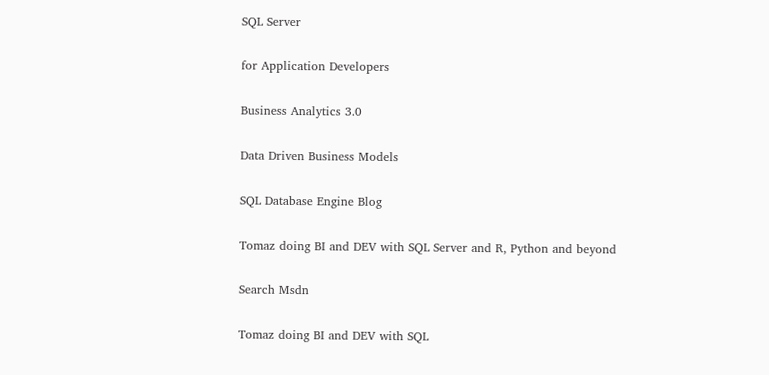SQL Server

for Application Developers

Business Analytics 3.0

Data Driven Business Models

SQL Database Engine Blog

Tomaz doing BI and DEV with SQL Server and R, Python and beyond

Search Msdn

Tomaz doing BI and DEV with SQL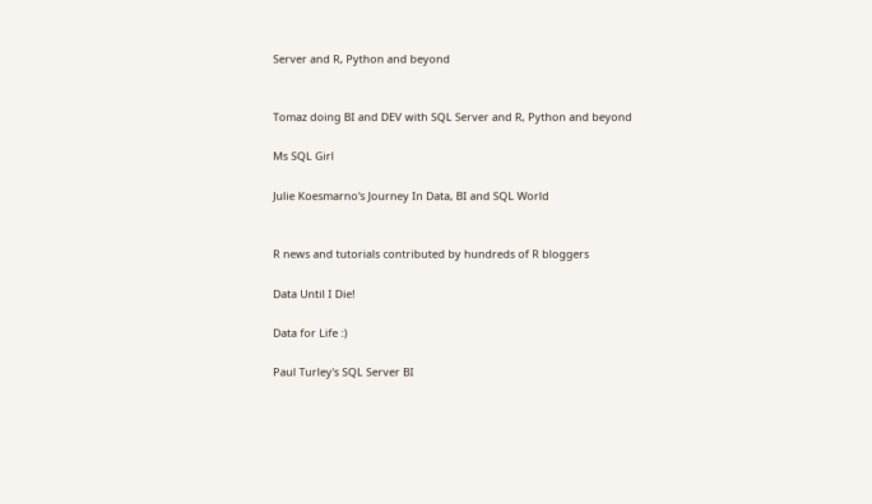Server and R, Python and beyond


Tomaz doing BI and DEV with SQL Server and R, Python and beyond

Ms SQL Girl

Julie Koesmarno's Journey In Data, BI and SQL World


R news and tutorials contributed by hundreds of R bloggers

Data Until I Die!

Data for Life :)

Paul Turley's SQL Server BI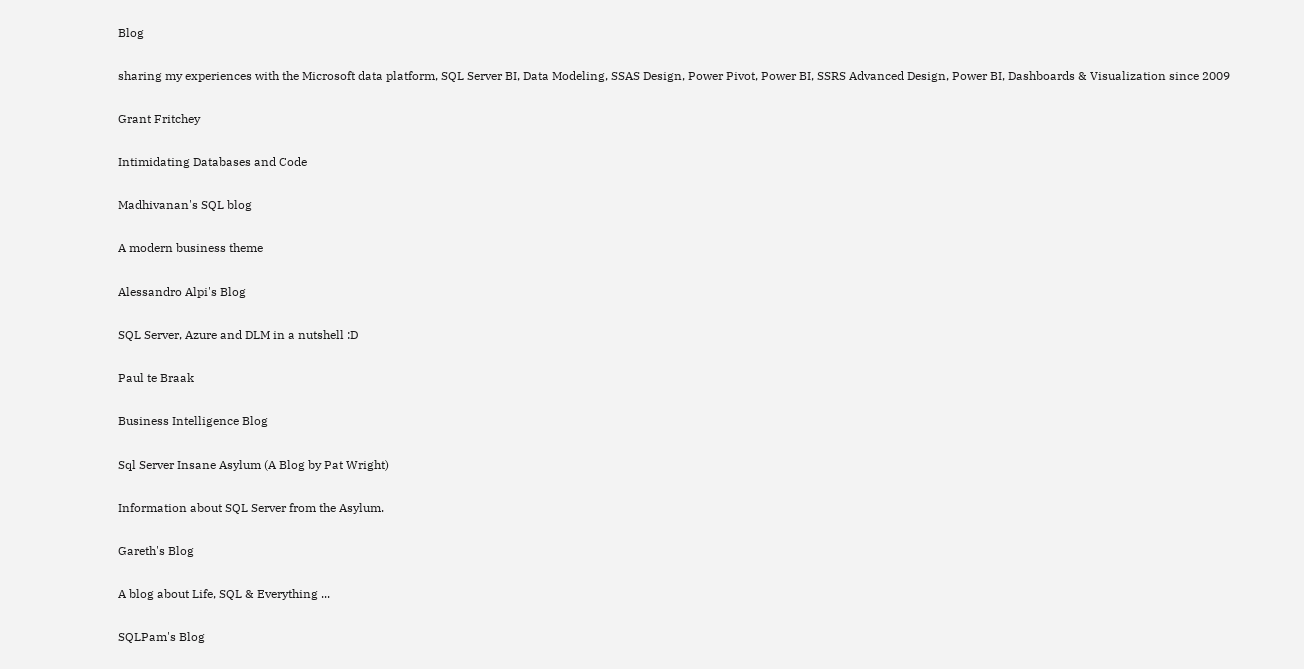Blog

sharing my experiences with the Microsoft data platform, SQL Server BI, Data Modeling, SSAS Design, Power Pivot, Power BI, SSRS Advanced Design, Power BI, Dashboards & Visualization since 2009

Grant Fritchey

Intimidating Databases and Code

Madhivanan's SQL blog

A modern business theme

Alessandro Alpi's Blog

SQL Server, Azure and DLM in a nutshell :D

Paul te Braak

Business Intelligence Blog

Sql Server Insane Asylum (A Blog by Pat Wright)

Information about SQL Server from the Asylum.

Gareth's Blog

A blog about Life, SQL & Everything ...

SQLPam's Blog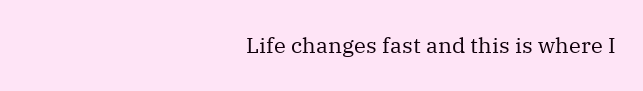Life changes fast and this is where I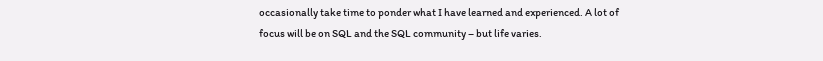occasionally take time to ponder what I have learned and experienced. A lot of focus will be on SQL and the SQL community – but life varies.